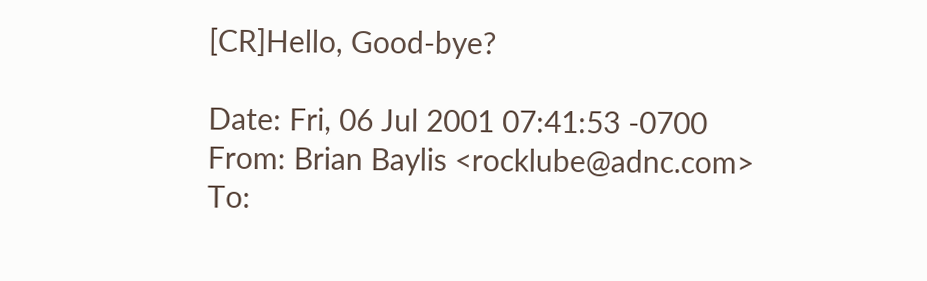[CR]Hello, Good-bye?

Date: Fri, 06 Jul 2001 07:41:53 -0700
From: Brian Baylis <rocklube@adnc.com>
To: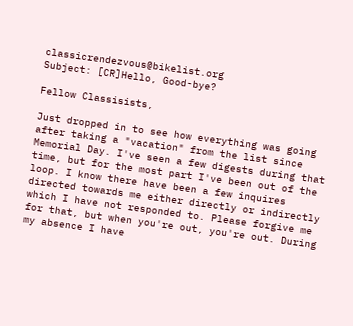classicrendezvous@bikelist.org
Subject: [CR]Hello, Good-bye?

Fellow Classisists,

Just dropped in to see how everything was going after taking a "vacation" from the list since Memorial Day. I've seen a few digests during that time, but for the most part I've been out of the loop. I know there have been a few inquires directed towards me either directly or indirectly which I have not responded to. Please forgive me for that, but when you're out, you're out. During my absence I have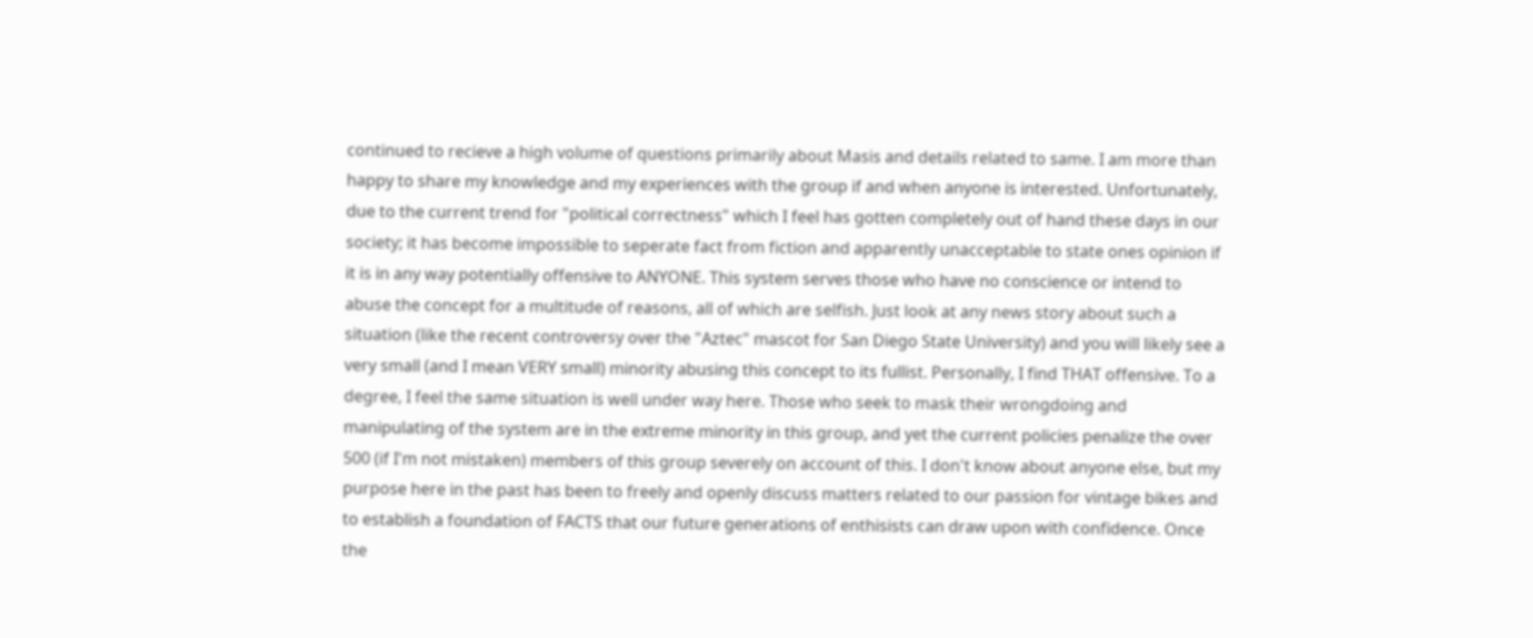continued to recieve a high volume of questions primarily about Masis and details related to same. I am more than happy to share my knowledge and my experiences with the group if and when anyone is interested. Unfortunately, due to the current trend for "political correctness" which I feel has gotten completely out of hand these days in our society; it has become impossible to seperate fact from fiction and apparently unacceptable to state ones opinion if it is in any way potentially offensive to ANYONE. This system serves those who have no conscience or intend to abuse the concept for a multitude of reasons, all of which are selfish. Just look at any news story about such a situation (like the recent controversy over the "Aztec" mascot for San Diego State University) and you will likely see a very small (and I mean VERY small) minority abusing this concept to its fullist. Personally, I find THAT offensive. To a degree, I feel the same situation is well under way here. Those who seek to mask their wrongdoing and manipulating of the system are in the extreme minority in this group, and yet the current policies penalize the over 500 (if I'm not mistaken) members of this group severely on account of this. I don't know about anyone else, but my purpose here in the past has been to freely and openly discuss matters related to our passion for vintage bikes and to establish a foundation of FACTS that our future generations of enthisists can draw upon with confidence. Once the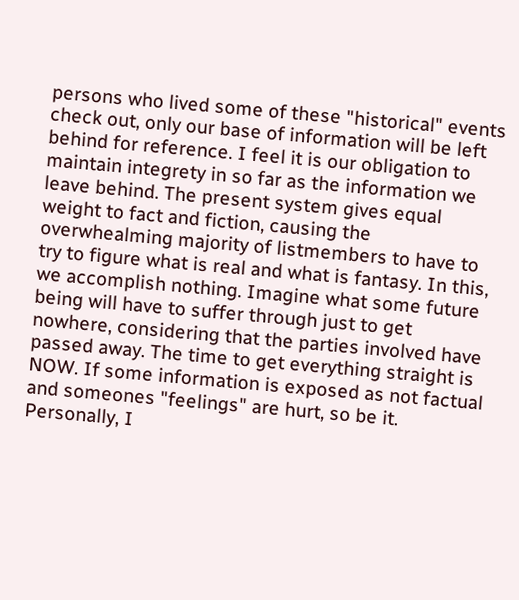persons who lived some of these "historical" events check out, only our base of information will be left behind for reference. I feel it is our obligation to maintain integrety in so far as the information we leave behind. The present system gives equal weight to fact and fiction, causing the overwhealming majority of listmembers to have to try to figure what is real and what is fantasy. In this, we accomplish nothing. Imagine what some future being will have to suffer through just to get nowhere, considering that the parties involved have passed away. The time to get everything straight is NOW. If some information is exposed as not factual and someones "feelings" are hurt, so be it. Personally, I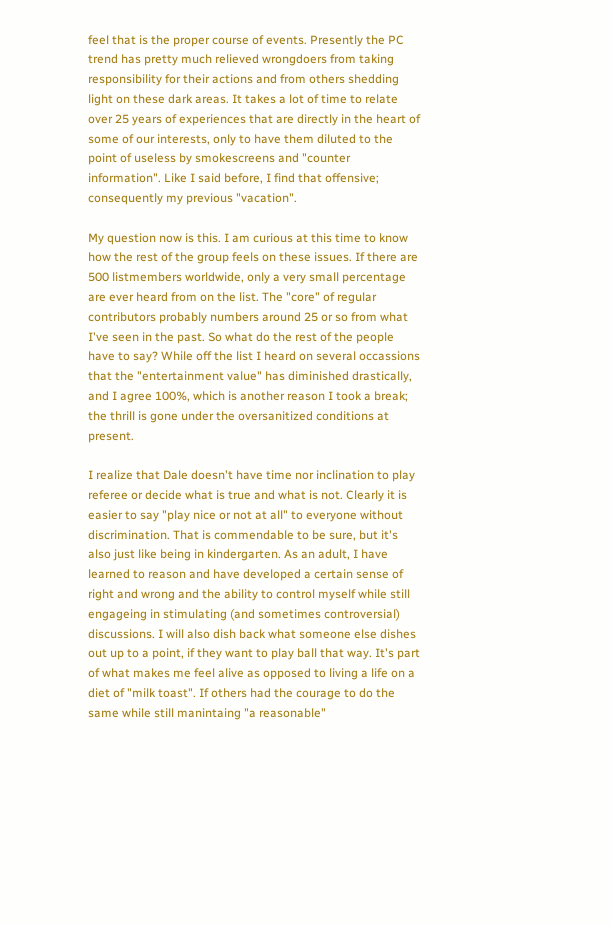feel that is the proper course of events. Presently the PC trend has pretty much relieved wrongdoers from taking responsibility for their actions and from others shedding light on these dark areas. It takes a lot of time to relate over 25 years of experiences that are directly in the heart of some of our interests, only to have them diluted to the point of useless by smokescreens and "counter information". Like I said before, I find that offensive; consequently my previous "vacation".

My question now is this. I am curious at this time to know how the rest of the group feels on these issues. If there are 500 listmembers worldwide, only a very small percentage are ever heard from on the list. The "core" of regular contributors probably numbers around 25 or so from what I've seen in the past. So what do the rest of the people have to say? While off the list I heard on several occassions that the "entertainment value" has diminished drastically, and I agree 100%, which is another reason I took a break; the thrill is gone under the oversanitized conditions at present.

I realize that Dale doesn't have time nor inclination to play referee or decide what is true and what is not. Clearly it is easier to say "play nice or not at all" to everyone without discrimination. That is commendable to be sure, but it's also just like being in kindergarten. As an adult, I have learned to reason and have developed a certain sense of right and wrong and the ability to control myself while still engageing in stimulating (and sometimes controversial) discussions. I will also dish back what someone else dishes out up to a point, if they want to play ball that way. It's part of what makes me feel alive as opposed to living a life on a diet of "milk toast". If others had the courage to do the same while still manintaing "a reasonable"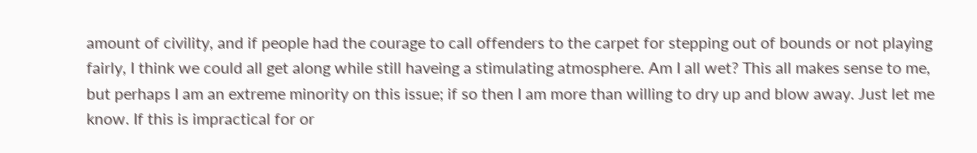amount of civility, and if people had the courage to call offenders to the carpet for stepping out of bounds or not playing fairly, I think we could all get along while still haveing a stimulating atmosphere. Am I all wet? This all makes sense to me, but perhaps I am an extreme minority on this issue; if so then I am more than willing to dry up and blow away. Just let me know. If this is impractical for or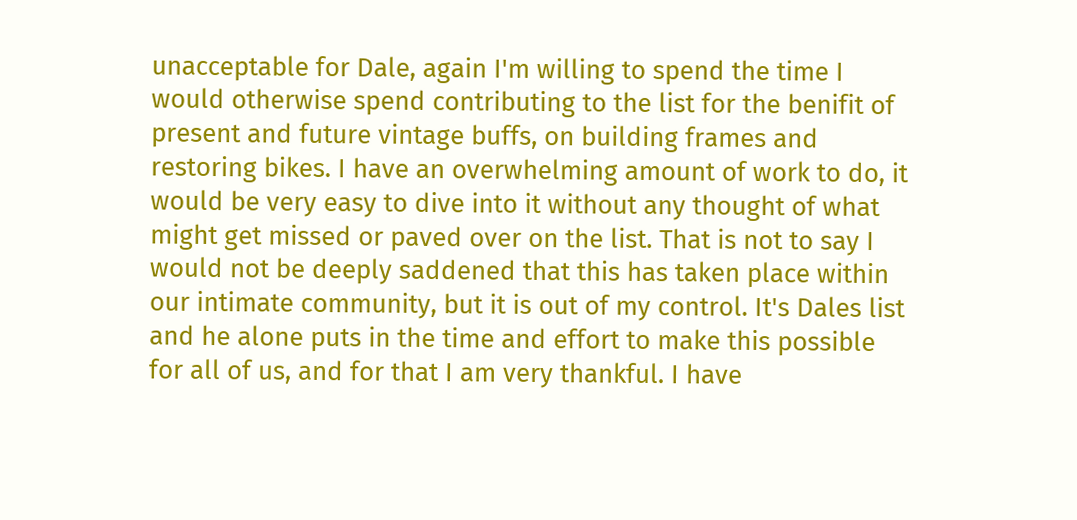unacceptable for Dale, again I'm willing to spend the time I would otherwise spend contributing to the list for the benifit of present and future vintage buffs, on building frames and restoring bikes. I have an overwhelming amount of work to do, it would be very easy to dive into it without any thought of what might get missed or paved over on the list. That is not to say I would not be deeply saddened that this has taken place within our intimate community, but it is out of my control. It's Dales list and he alone puts in the time and effort to make this possible for all of us, and for that I am very thankful. I have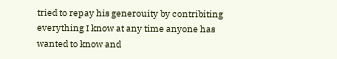tried to repay his generouity by contribiting everything I know at any time anyone has wanted to know and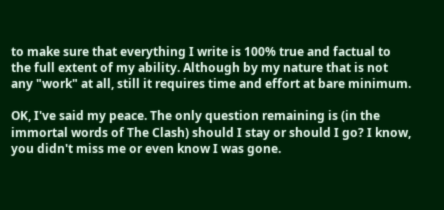to make sure that everything I write is 100% true and factual to the full extent of my ability. Although by my nature that is not any "work" at all, still it requires time and effort at bare minimum.

OK, I've said my peace. The only question remaining is (in the immortal words of The Clash) should I stay or should I go? I know, you didn't miss me or even know I was gone.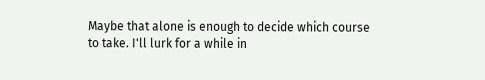Maybe that alone is enough to decide which course to take. I'll lurk for a while in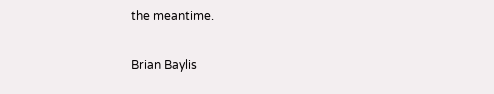the meantime.

Brian Baylis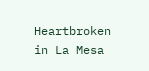Heartbroken in La Mesa